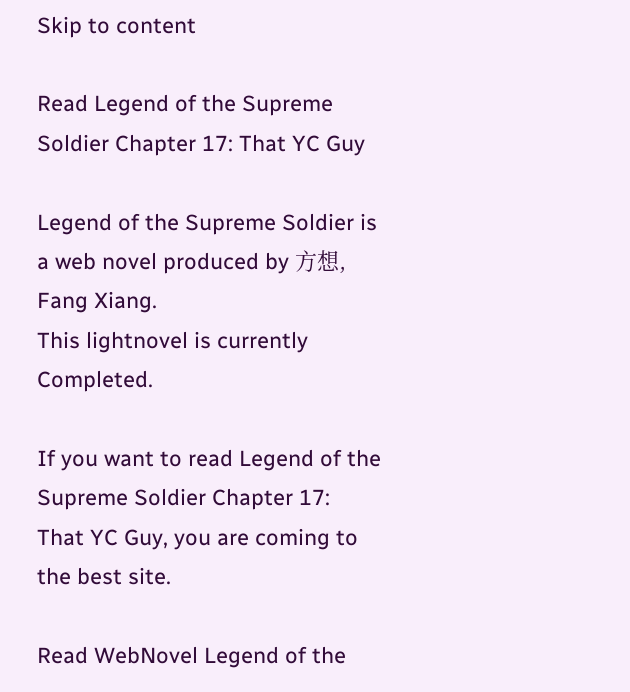Skip to content

Read Legend of the Supreme Soldier Chapter 17: That YC Guy

Legend of the Supreme Soldier is a web novel produced by 方想, Fang Xiang.
This lightnovel is currently Completed.

If you want to read Legend of the Supreme Soldier Chapter 17: That YC Guy, you are coming to the best site.

Read WebNovel Legend of the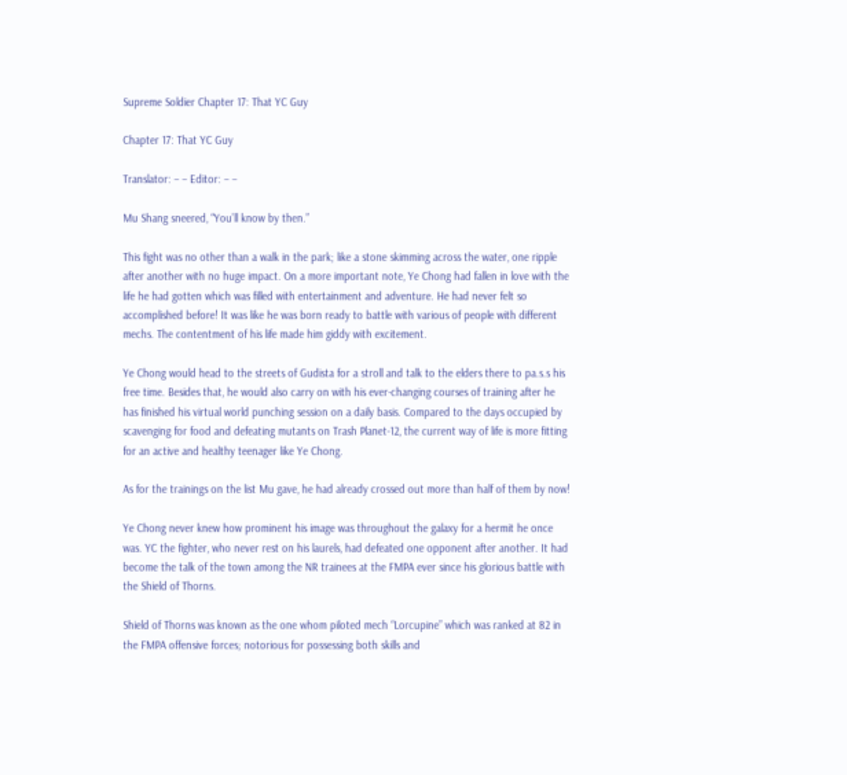Supreme Soldier Chapter 17: That YC Guy

Chapter 17: That YC Guy

Translator: – – Editor: – –

Mu Shang sneered, “You’ll know by then.”

This fight was no other than a walk in the park; like a stone skimming across the water, one ripple after another with no huge impact. On a more important note, Ye Chong had fallen in love with the life he had gotten which was filled with entertainment and adventure. He had never felt so accomplished before! It was like he was born ready to battle with various of people with different mechs. The contentment of his life made him giddy with excitement.

Ye Chong would head to the streets of Gudista for a stroll and talk to the elders there to pa.s.s his free time. Besides that, he would also carry on with his ever-changing courses of training after he has finished his virtual world punching session on a daily basis. Compared to the days occupied by scavenging for food and defeating mutants on Trash Planet-12, the current way of life is more fitting for an active and healthy teenager like Ye Chong.

As for the trainings on the list Mu gave, he had already crossed out more than half of them by now!

Ye Chong never knew how prominent his image was throughout the galaxy for a hermit he once was. YC the fighter, who never rest on his laurels, had defeated one opponent after another. It had become the talk of the town among the NR trainees at the FMPA ever since his glorious battle with the Shield of Thorns.

Shield of Thorns was known as the one whom piloted mech “Lorcupine” which was ranked at 82 in the FMPA offensive forces; notorious for possessing both skills and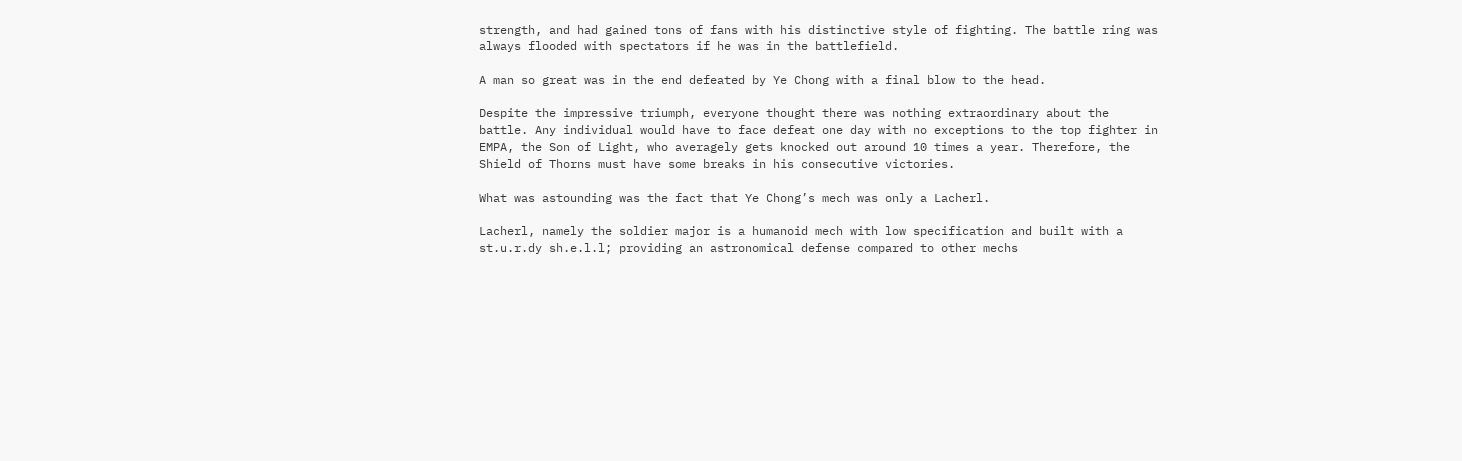strength, and had gained tons of fans with his distinctive style of fighting. The battle ring was always flooded with spectators if he was in the battlefield.

A man so great was in the end defeated by Ye Chong with a final blow to the head.

Despite the impressive triumph, everyone thought there was nothing extraordinary about the battle. Any individual would have to face defeat one day with no exceptions to the top fighter in EMPA, the Son of Light, who averagely gets knocked out around 10 times a year. Therefore, the Shield of Thorns must have some breaks in his consecutive victories.

What was astounding was the fact that Ye Chong’s mech was only a Lacherl.

Lacherl, namely the soldier major is a humanoid mech with low specification and built with a st.u.r.dy sh.e.l.l; providing an astronomical defense compared to other mechs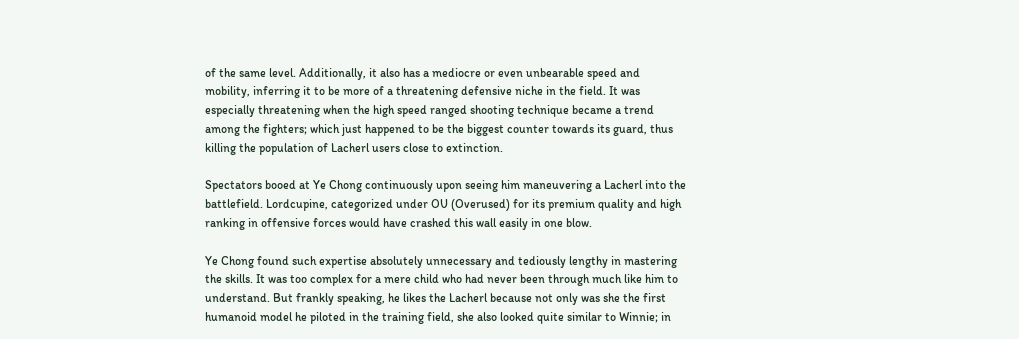of the same level. Additionally, it also has a mediocre or even unbearable speed and mobility, inferring it to be more of a threatening defensive niche in the field. It was especially threatening when the high speed ranged shooting technique became a trend among the fighters; which just happened to be the biggest counter towards its guard, thus killing the population of Lacherl users close to extinction.

Spectators booed at Ye Chong continuously upon seeing him maneuvering a Lacherl into the battlefield. Lordcupine, categorized under OU (Overused) for its premium quality and high ranking in offensive forces would have crashed this wall easily in one blow.

Ye Chong found such expertise absolutely unnecessary and tediously lengthy in mastering the skills. It was too complex for a mere child who had never been through much like him to understand. But frankly speaking, he likes the Lacherl because not only was she the first humanoid model he piloted in the training field, she also looked quite similar to Winnie; in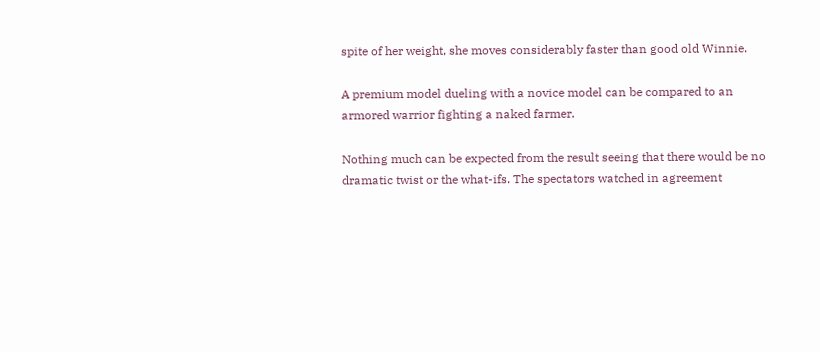spite of her weight, she moves considerably faster than good old Winnie.

A premium model dueling with a novice model can be compared to an armored warrior fighting a naked farmer.

Nothing much can be expected from the result seeing that there would be no dramatic twist or the what-ifs. The spectators watched in agreement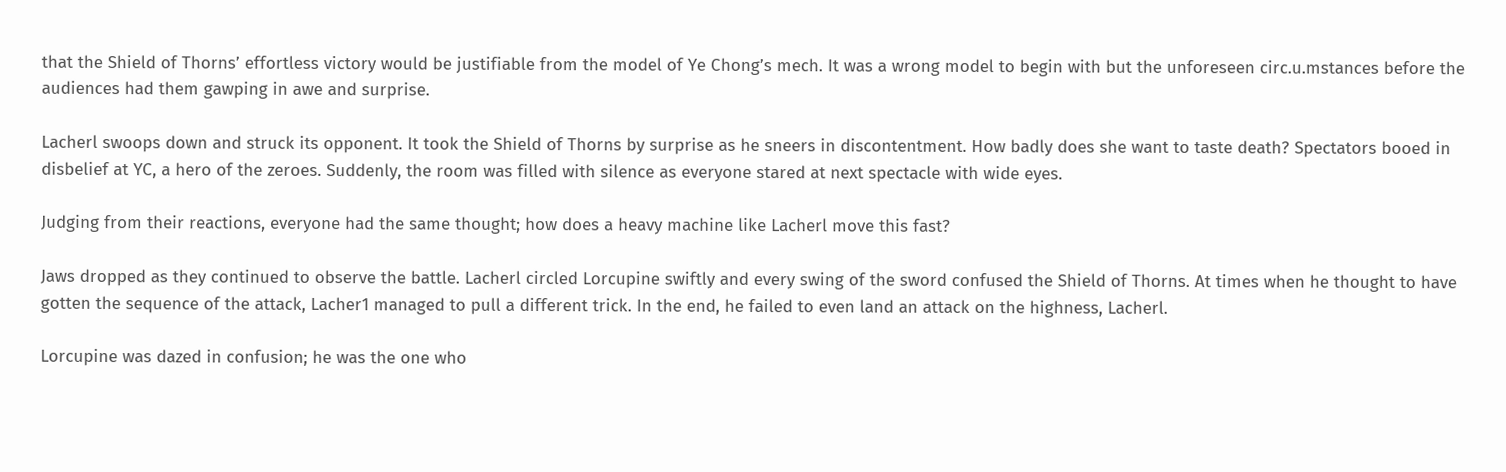that the Shield of Thorns’ effortless victory would be justifiable from the model of Ye Chong’s mech. It was a wrong model to begin with but the unforeseen circ.u.mstances before the audiences had them gawping in awe and surprise.

Lacherl swoops down and struck its opponent. It took the Shield of Thorns by surprise as he sneers in discontentment. How badly does she want to taste death? Spectators booed in disbelief at YC, a hero of the zeroes. Suddenly, the room was filled with silence as everyone stared at next spectacle with wide eyes.

Judging from their reactions, everyone had the same thought; how does a heavy machine like Lacherl move this fast?

Jaws dropped as they continued to observe the battle. Lacherl circled Lorcupine swiftly and every swing of the sword confused the Shield of Thorns. At times when he thought to have gotten the sequence of the attack, Lacher1 managed to pull a different trick. In the end, he failed to even land an attack on the highness, Lacherl.

Lorcupine was dazed in confusion; he was the one who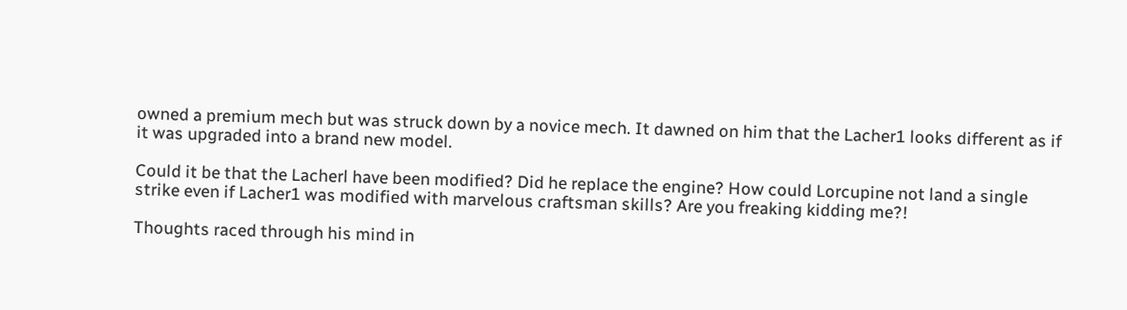owned a premium mech but was struck down by a novice mech. It dawned on him that the Lacher1 looks different as if it was upgraded into a brand new model.

Could it be that the Lacherl have been modified? Did he replace the engine? How could Lorcupine not land a single strike even if Lacher1 was modified with marvelous craftsman skills? Are you freaking kidding me?!

Thoughts raced through his mind in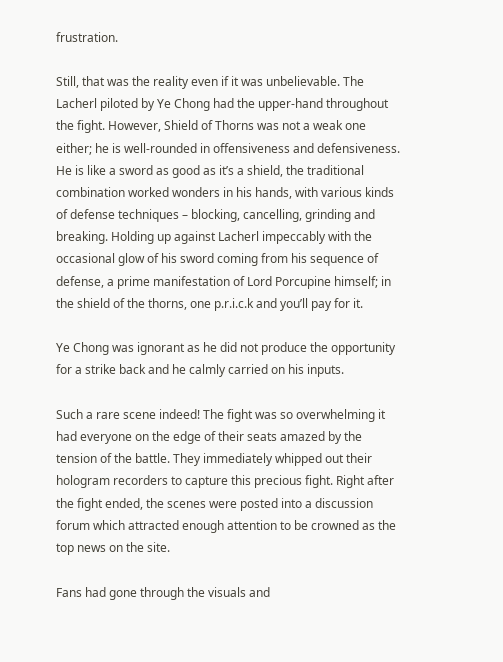frustration.

Still, that was the reality even if it was unbelievable. The Lacherl piloted by Ye Chong had the upper-hand throughout the fight. However, Shield of Thorns was not a weak one either; he is well-rounded in offensiveness and defensiveness. He is like a sword as good as it’s a shield, the traditional combination worked wonders in his hands, with various kinds of defense techniques – blocking, cancelling, grinding and breaking. Holding up against Lacherl impeccably with the occasional glow of his sword coming from his sequence of defense, a prime manifestation of Lord Porcupine himself; in the shield of the thorns, one p.r.i.c.k and you’ll pay for it.

Ye Chong was ignorant as he did not produce the opportunity for a strike back and he calmly carried on his inputs.

Such a rare scene indeed! The fight was so overwhelming it had everyone on the edge of their seats amazed by the tension of the battle. They immediately whipped out their hologram recorders to capture this precious fight. Right after the fight ended, the scenes were posted into a discussion forum which attracted enough attention to be crowned as the top news on the site.

Fans had gone through the visuals and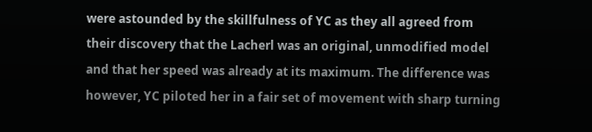were astounded by the skillfulness of YC as they all agreed from their discovery that the Lacherl was an original, unmodified model and that her speed was already at its maximum. The difference was however, YC piloted her in a fair set of movement with sharp turning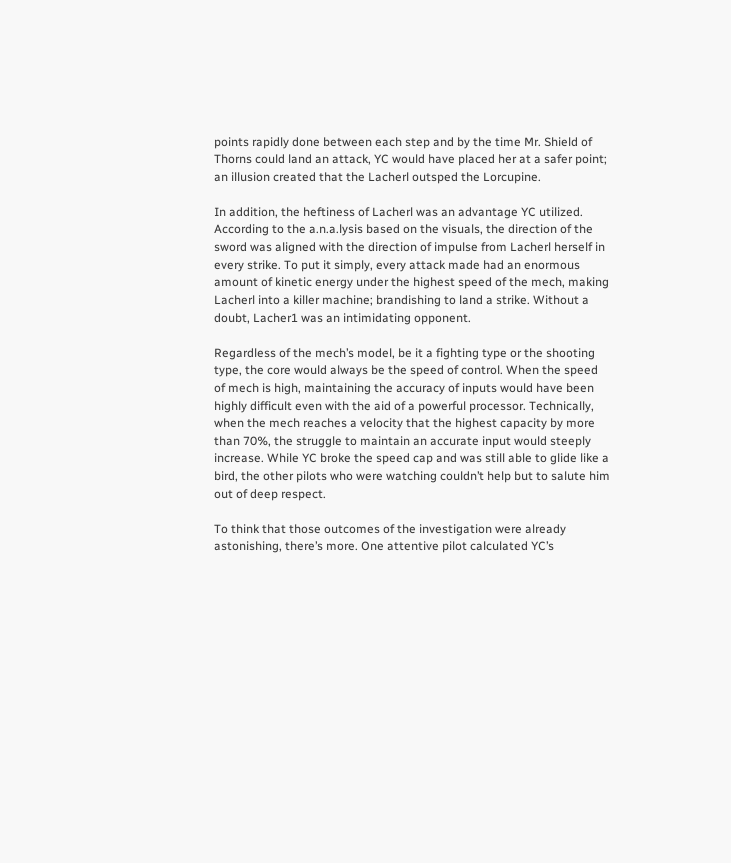points rapidly done between each step and by the time Mr. Shield of Thorns could land an attack, YC would have placed her at a safer point; an illusion created that the Lacherl outsped the Lorcupine.

In addition, the heftiness of Lacherl was an advantage YC utilized. According to the a.n.a.lysis based on the visuals, the direction of the sword was aligned with the direction of impulse from Lacherl herself in every strike. To put it simply, every attack made had an enormous amount of kinetic energy under the highest speed of the mech, making Lacherl into a killer machine; brandishing to land a strike. Without a doubt, Lacher1 was an intimidating opponent.

Regardless of the mech’s model, be it a fighting type or the shooting type, the core would always be the speed of control. When the speed of mech is high, maintaining the accuracy of inputs would have been highly difficult even with the aid of a powerful processor. Technically, when the mech reaches a velocity that the highest capacity by more than 70%, the struggle to maintain an accurate input would steeply increase. While YC broke the speed cap and was still able to glide like a bird, the other pilots who were watching couldn’t help but to salute him out of deep respect.

To think that those outcomes of the investigation were already astonishing, there’s more. One attentive pilot calculated YC’s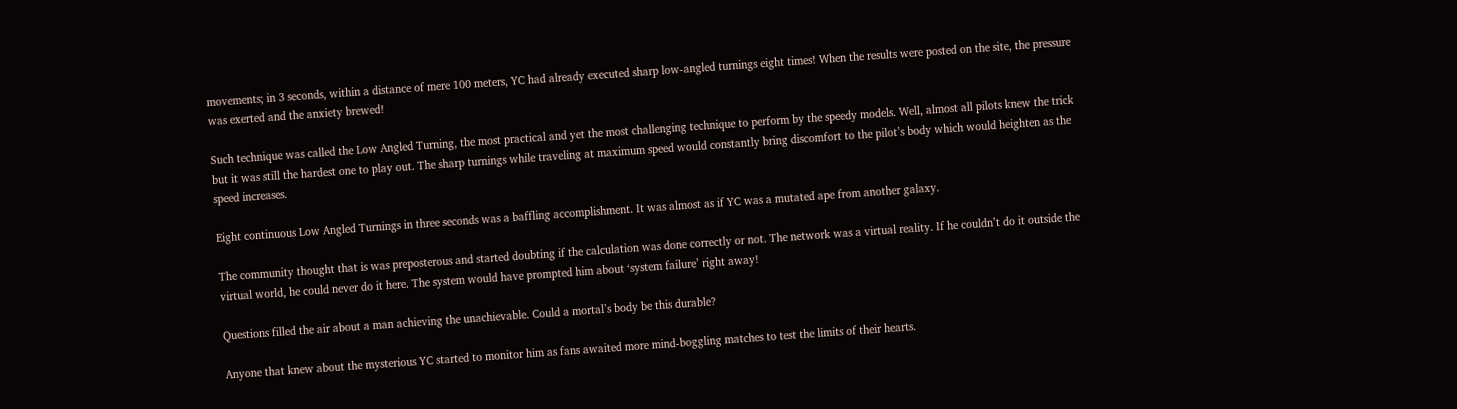movements; in 3 seconds, within a distance of mere 100 meters, YC had already executed sharp low-angled turnings eight times! When the results were posted on the site, the pressure was exerted and the anxiety brewed!

Such technique was called the Low Angled Turning, the most practical and yet the most challenging technique to perform by the speedy models. Well, almost all pilots knew the trick but it was still the hardest one to play out. The sharp turnings while traveling at maximum speed would constantly bring discomfort to the pilot’s body which would heighten as the speed increases.

Eight continuous Low Angled Turnings in three seconds was a baffling accomplishment. It was almost as if YC was a mutated ape from another galaxy.

The community thought that is was preposterous and started doubting if the calculation was done correctly or not. The network was a virtual reality. If he couldn’t do it outside the virtual world, he could never do it here. The system would have prompted him about ‘system failure’ right away!

Questions filled the air about a man achieving the unachievable. Could a mortal’s body be this durable?

Anyone that knew about the mysterious YC started to monitor him as fans awaited more mind-boggling matches to test the limits of their hearts.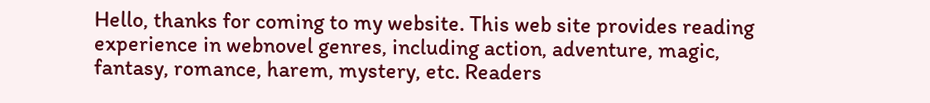Hello, thanks for coming to my website. This web site provides reading experience in webnovel genres, including action, adventure, magic, fantasy, romance, harem, mystery, etc. Readers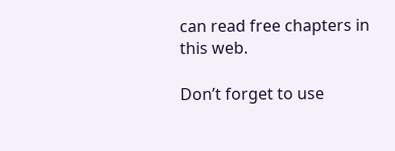can read free chapters in this web.

Don’t forget to use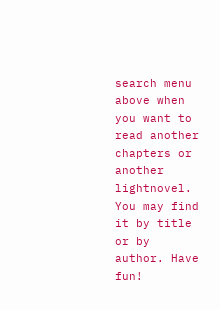search menu above when you want to read another chapters or another lightnovel. You may find it by title or by author. Have fun!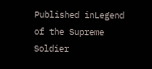Published inLegend of the Supreme Soldier